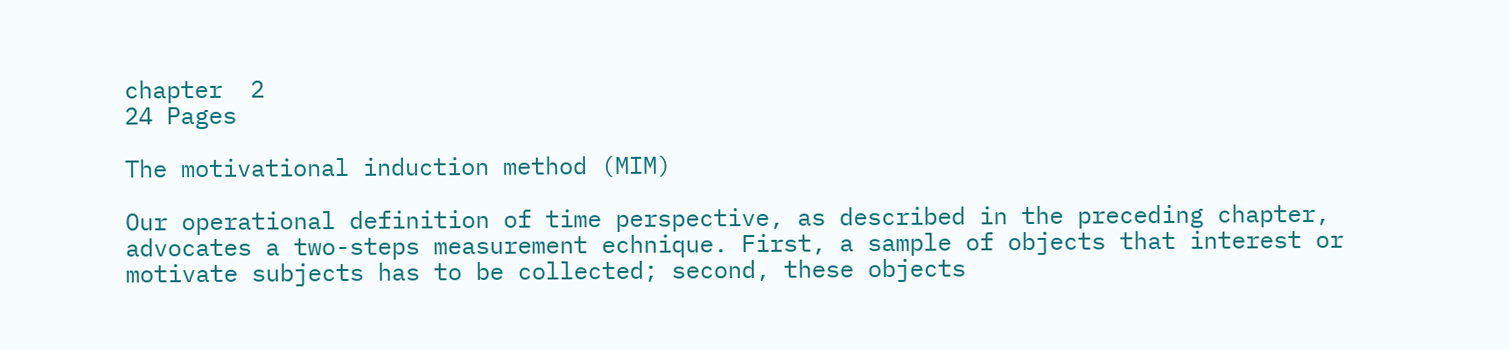chapter  2
24 Pages

The motivational induction method (MIM)

Our operational definition of time perspective, as described in the preceding chapter, advocates a two-steps measurement echnique. First, a sample of objects that interest or motivate subjects has to be collected; second, these objects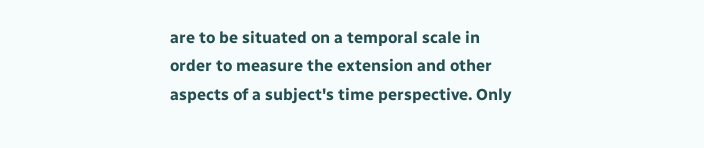are to be situated on a temporal scale in order to measure the extension and other aspects of a subject's time perspective. Only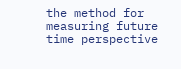the method for measuring future time perspective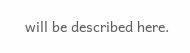will be described here.